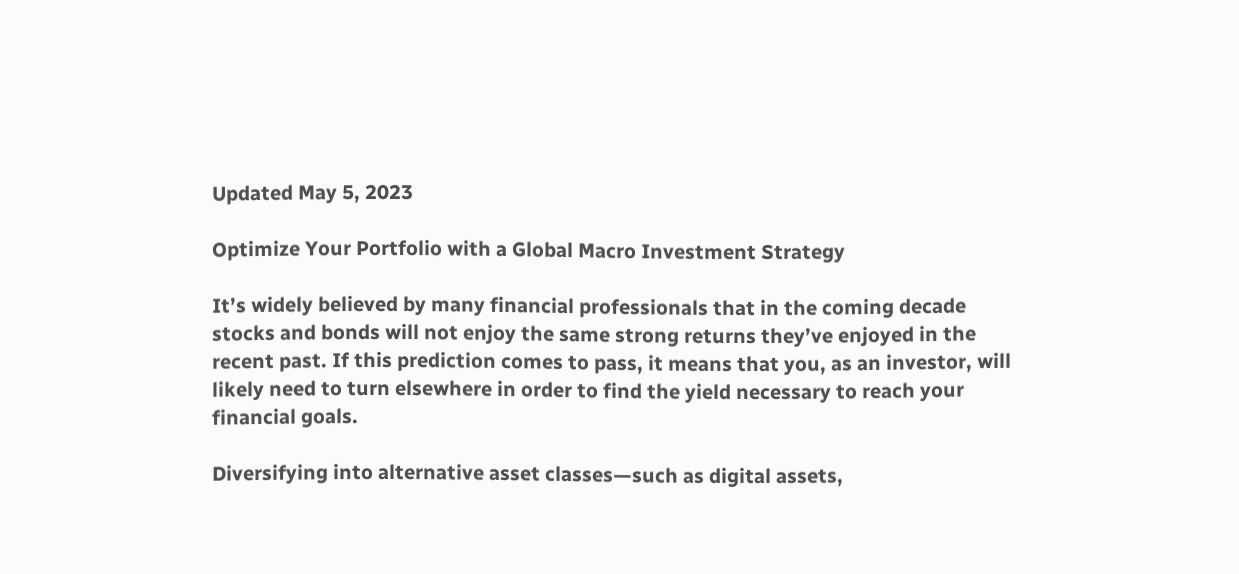Updated May 5, 2023

Optimize Your Portfolio with a Global Macro Investment Strategy

It’s widely believed by many financial professionals that in the coming decade stocks and bonds will not enjoy the same strong returns they’ve enjoyed in the recent past. If this prediction comes to pass, it means that you, as an investor, will likely need to turn elsewhere in order to find the yield necessary to reach your financial goals.

Diversifying into alternative asset classes—such as digital assets,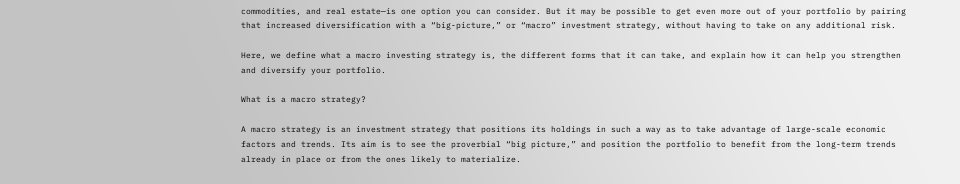commodities, and real estate—is one option you can consider. But it may be possible to get even more out of your portfolio by pairing that increased diversification with a “big-picture,” or “macro” investment strategy, without having to take on any additional risk.

Here, we define what a macro investing strategy is, the different forms that it can take, and explain how it can help you strengthen and diversify your portfolio.

What is a macro strategy?

A macro strategy is an investment strategy that positions its holdings in such a way as to take advantage of large-scale economic factors and trends. Its aim is to see the proverbial “big picture,” and position the portfolio to benefit from the long-term trends already in place or from the ones likely to materialize.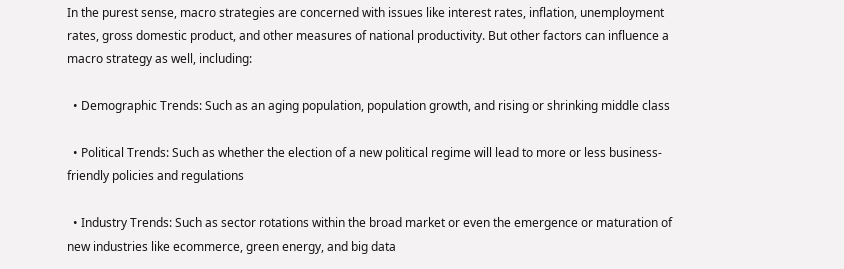In the purest sense, macro strategies are concerned with issues like interest rates, inflation, unemployment rates, gross domestic product, and other measures of national productivity. But other factors can influence a macro strategy as well, including:

  • Demographic Trends: Such as an aging population, population growth, and rising or shrinking middle class

  • Political Trends: Such as whether the election of a new political regime will lead to more or less business-friendly policies and regulations

  • Industry Trends: Such as sector rotations within the broad market or even the emergence or maturation of new industries like ecommerce, green energy, and big data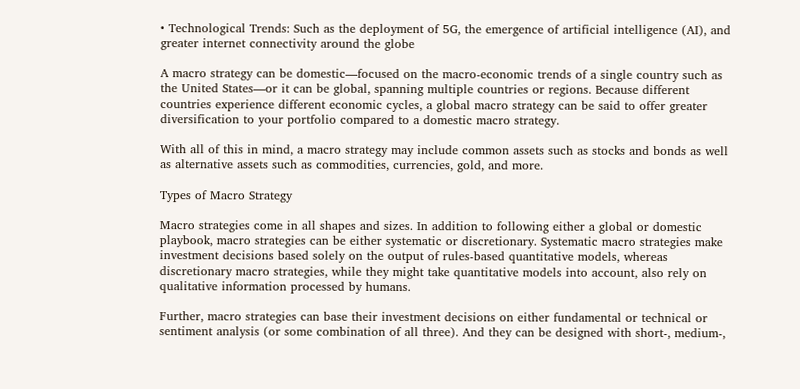• Technological Trends: Such as the deployment of 5G, the emergence of artificial intelligence (AI), and greater internet connectivity around the globe

A macro strategy can be domestic—focused on the macro-economic trends of a single country such as the United States—or it can be global, spanning multiple countries or regions. Because different countries experience different economic cycles, a global macro strategy can be said to offer greater diversification to your portfolio compared to a domestic macro strategy.

With all of this in mind, a macro strategy may include common assets such as stocks and bonds as well as alternative assets such as commodities, currencies, gold, and more.

Types of Macro Strategy

Macro strategies come in all shapes and sizes. In addition to following either a global or domestic playbook, macro strategies can be either systematic or discretionary. Systematic macro strategies make investment decisions based solely on the output of rules-based quantitative models, whereas discretionary macro strategies, while they might take quantitative models into account, also rely on qualitative information processed by humans.

Further, macro strategies can base their investment decisions on either fundamental or technical or sentiment analysis (or some combination of all three). And they can be designed with short-, medium-,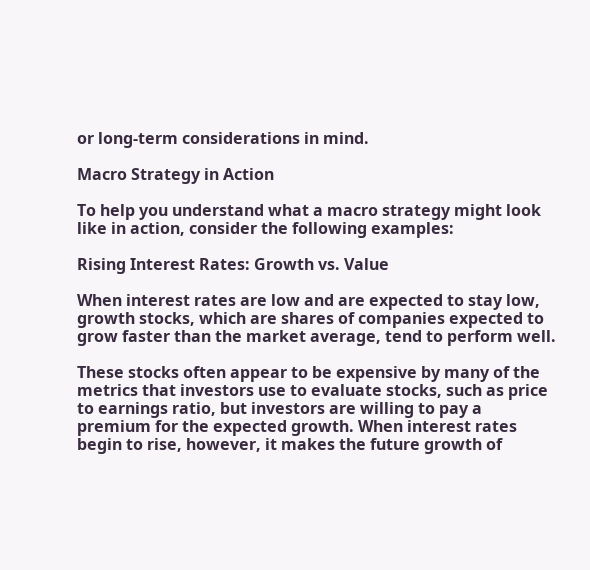or long-term considerations in mind.

Macro Strategy in Action

To help you understand what a macro strategy might look like in action, consider the following examples:

Rising Interest Rates: Growth vs. Value

When interest rates are low and are expected to stay low, growth stocks, which are shares of companies expected to grow faster than the market average, tend to perform well.

These stocks often appear to be expensive by many of the metrics that investors use to evaluate stocks, such as price to earnings ratio, but investors are willing to pay a premium for the expected growth. When interest rates begin to rise, however, it makes the future growth of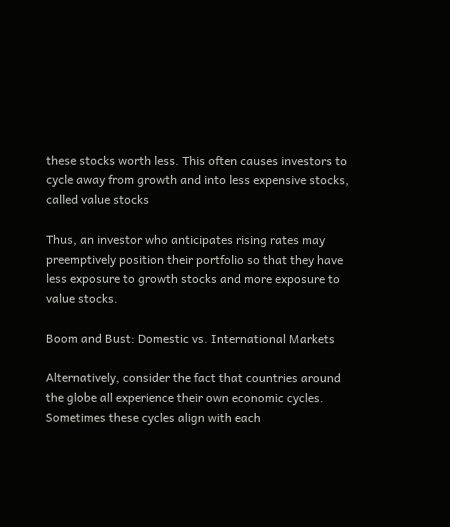these stocks worth less. This often causes investors to cycle away from growth and into less expensive stocks, called value stocks

Thus, an investor who anticipates rising rates may preemptively position their portfolio so that they have less exposure to growth stocks and more exposure to value stocks.

Boom and Bust: Domestic vs. International Markets

Alternatively, consider the fact that countries around the globe all experience their own economic cycles. Sometimes these cycles align with each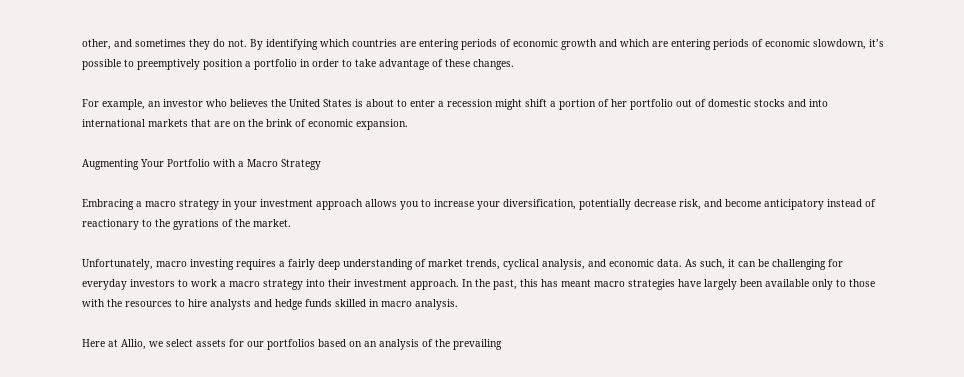other, and sometimes they do not. By identifying which countries are entering periods of economic growth and which are entering periods of economic slowdown, it’s possible to preemptively position a portfolio in order to take advantage of these changes.

For example, an investor who believes the United States is about to enter a recession might shift a portion of her portfolio out of domestic stocks and into international markets that are on the brink of economic expansion.

Augmenting Your Portfolio with a Macro Strategy

Embracing a macro strategy in your investment approach allows you to increase your diversification, potentially decrease risk, and become anticipatory instead of reactionary to the gyrations of the market.

Unfortunately, macro investing requires a fairly deep understanding of market trends, cyclical analysis, and economic data. As such, it can be challenging for everyday investors to work a macro strategy into their investment approach. In the past, this has meant macro strategies have largely been available only to those with the resources to hire analysts and hedge funds skilled in macro analysis.

Here at Allio, we select assets for our portfolios based on an analysis of the prevailing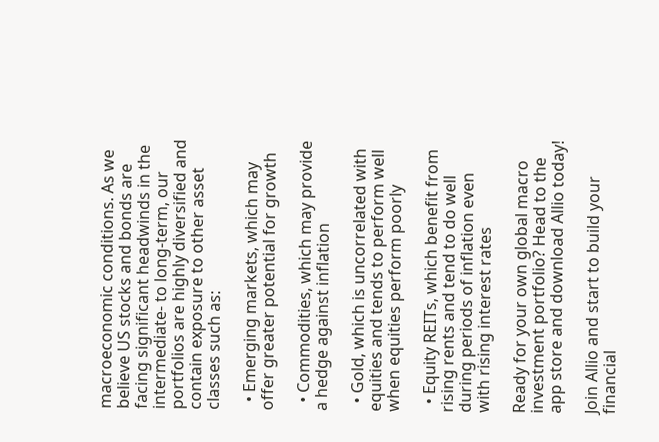macroeconomic conditions. As we believe US stocks and bonds are facing significant headwinds in the intermediate- to long-term, our portfolios are highly diversified and contain exposure to other asset classes such as:

  • Emerging markets, which may offer greater potential for growth

  • Commodities, which may provide a hedge against inflation

  • Gold, which is uncorrelated with equities and tends to perform well when equities perform poorly

  • Equity REITs, which benefit from rising rents and tend to do well during periods of inflation even with rising interest rates

Ready for your own global macro investment portfolio? Head to the app store and download Allio today!

Join Allio and start to build your financial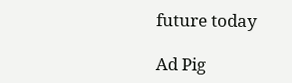future today

Ad Pig